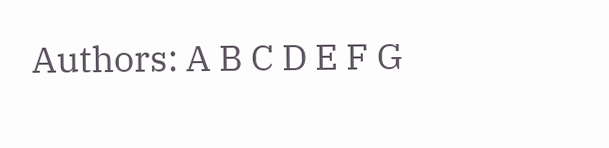Authors: A B C D E F G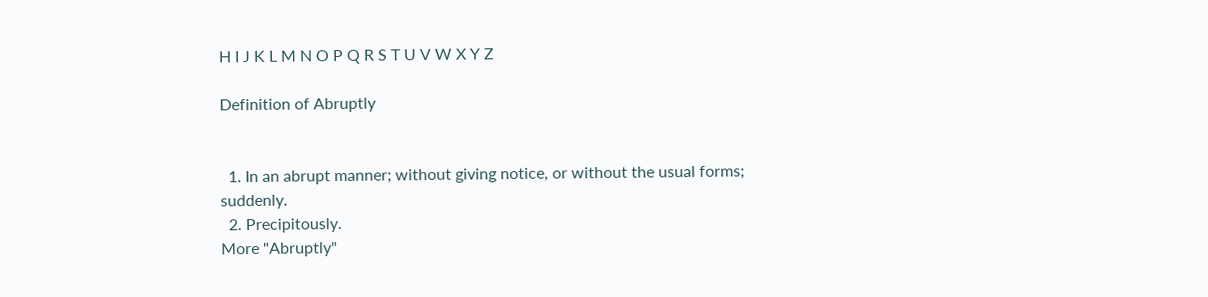H I J K L M N O P Q R S T U V W X Y Z

Definition of Abruptly


  1. In an abrupt manner; without giving notice, or without the usual forms; suddenly.
  2. Precipitously.
More "Abruptly"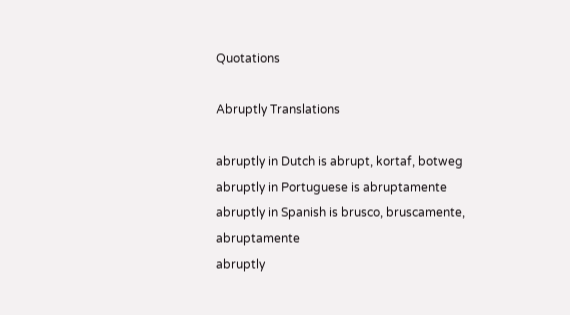Quotations

Abruptly Translations

abruptly in Dutch is abrupt, kortaf, botweg
abruptly in Portuguese is abruptamente
abruptly in Spanish is brusco, bruscamente, abruptamente
abruptly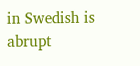in Swedish is abrupt